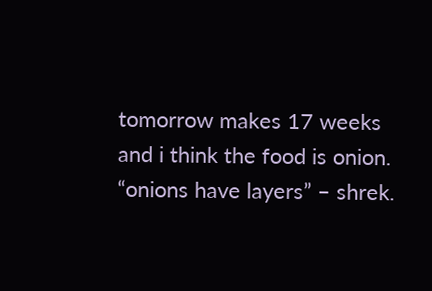tomorrow makes 17 weeks and i think the food is onion. “onions have layers” – shrek.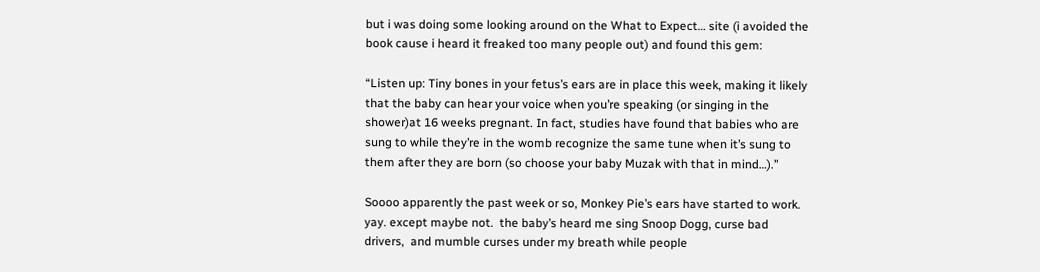but i was doing some looking around on the What to Expect… site (i avoided the book cause i heard it freaked too many people out) and found this gem:

“Listen up: Tiny bones in your fetus’s ears are in place this week, making it likely that the baby can hear your voice when you’re speaking (or singing in the shower)at 16 weeks pregnant. In fact, studies have found that babies who are sung to while they’re in the womb recognize the same tune when it’s sung to them after they are born (so choose your baby Muzak with that in mind…).”

Soooo apparently the past week or so, Monkey Pie’s ears have started to work.  yay. except maybe not.  the baby’s heard me sing Snoop Dogg, curse bad drivers,  and mumble curses under my breath while people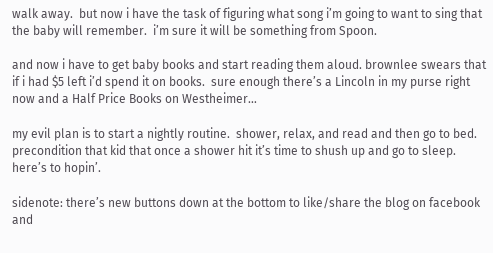walk away.  but now i have the task of figuring what song i’m going to want to sing that the baby will remember.  i’m sure it will be something from Spoon.

and now i have to get baby books and start reading them aloud. brownlee swears that if i had $5 left i’d spend it on books.  sure enough there’s a Lincoln in my purse right now and a Half Price Books on Westheimer…

my evil plan is to start a nightly routine.  shower, relax, and read and then go to bed. precondition that kid that once a shower hit it’s time to shush up and go to sleep. here’s to hopin’.

sidenote: there’s new buttons down at the bottom to like/share the blog on facebook and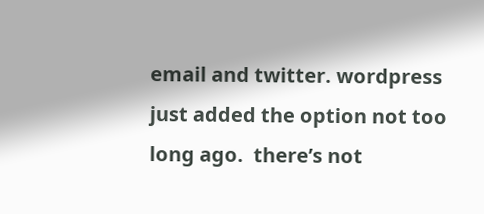email and twitter. wordpress just added the option not too long ago.  there’s not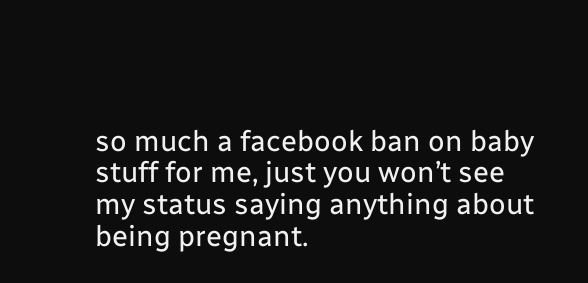so much a facebook ban on baby stuff for me, just you won’t see my status saying anything about being pregnant.